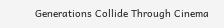Generations Collide Through Cinema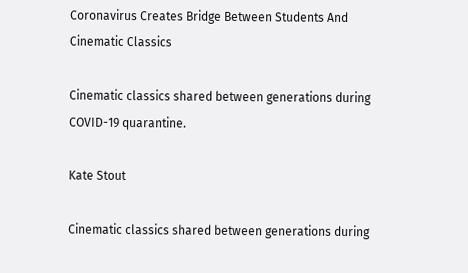Coronavirus Creates Bridge Between Students And Cinematic Classics

Cinematic classics shared between generations during COVID-19 quarantine.

Kate Stout

Cinematic classics shared between generations during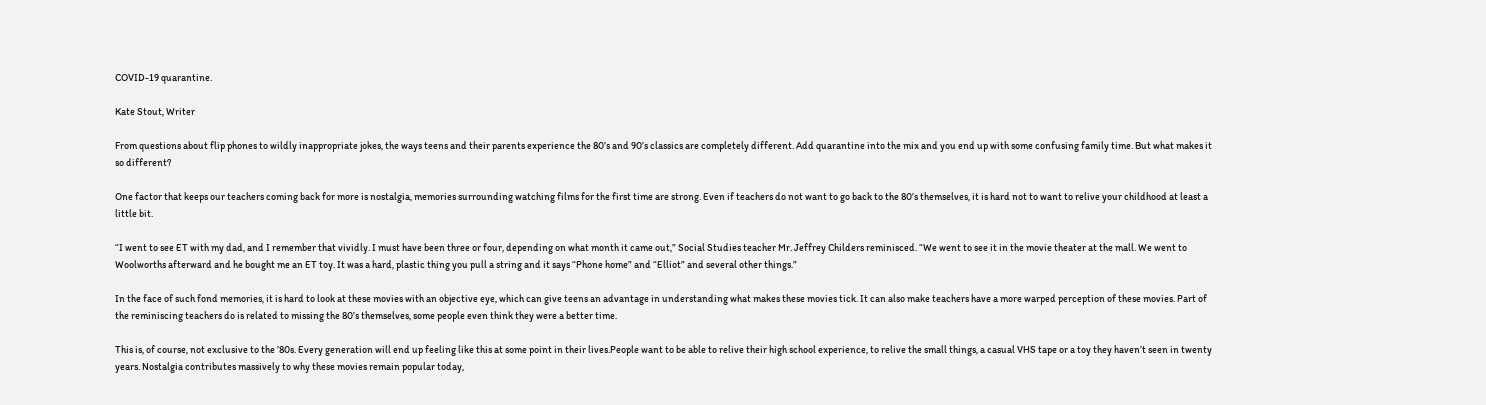COVID-19 quarantine.

Kate Stout, Writer

From questions about flip phones to wildly inappropriate jokes, the ways teens and their parents experience the 80’s and 90’s classics are completely different. Add quarantine into the mix and you end up with some confusing family time. But what makes it so different?

One factor that keeps our teachers coming back for more is nostalgia, memories surrounding watching films for the first time are strong. Even if teachers do not want to go back to the 80’s themselves, it is hard not to want to relive your childhood at least a little bit.

“I went to see ET with my dad, and I remember that vividly. I must have been three or four, depending on what month it came out,” Social Studies teacher Mr. Jeffrey Childers reminisced. “We went to see it in the movie theater at the mall. We went to Woolworths afterward and he bought me an ET toy. It was a hard, plastic thing you pull a string and it says “Phone home” and “Elliot” and several other things.”

In the face of such fond memories, it is hard to look at these movies with an objective eye, which can give teens an advantage in understanding what makes these movies tick. It can also make teachers have a more warped perception of these movies. Part of the reminiscing teachers do is related to missing the 80’s themselves, some people even think they were a better time.

This is, of course, not exclusive to the ’80s. Every generation will end up feeling like this at some point in their lives.People want to be able to relive their high school experience, to relive the small things, a casual VHS tape or a toy they haven’t seen in twenty years. Nostalgia contributes massively to why these movies remain popular today,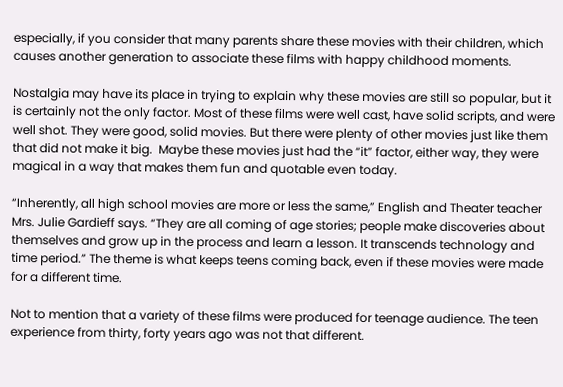especially, if you consider that many parents share these movies with their children, which causes another generation to associate these films with happy childhood moments.

Nostalgia may have its place in trying to explain why these movies are still so popular, but it is certainly not the only factor. Most of these films were well cast, have solid scripts, and were well shot. They were good, solid movies. But there were plenty of other movies just like them that did not make it big.  Maybe these movies just had the “it” factor, either way, they were magical in a way that makes them fun and quotable even today.

“Inherently, all high school movies are more or less the same,” English and Theater teacher Mrs. Julie Gardieff says. “They are all coming of age stories; people make discoveries about themselves and grow up in the process and learn a lesson. It transcends technology and time period.” The theme is what keeps teens coming back, even if these movies were made for a different time.

Not to mention that a variety of these films were produced for teenage audience. The teen experience from thirty, forty years ago was not that different.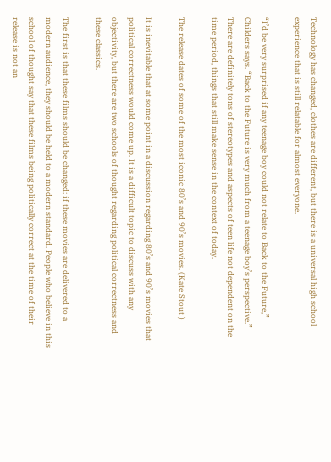Technology has changed, clothes are different, but there is a universal high school experience that is still relatable for almost everyone.

“I’d be very surprised if any teenage boy could not relate to Back to the Future,” Childers says. “Back to the Future is very much from a teenage boy’s perspective.” There are definitely tons of stereotypes and aspects of teen life not dependent on the time period, things that still make sense in the context of today.

The release dates of some of the most iconic 80’s and 90’s movies. (Kate Stout )

It is inevitable that at some point in a discussion regarding 80’s and 90’s movies that political correctness would come up. It is a difficult topic to discuss with any objectivity, but there are two schools of thought regarding political correctness and these classics.

The first is that these films should be changed: if these movies are delivered to a modern audience, they should be held to a modern standard. People who believe in this school of thought say that these films being politically correct at the time of their release is not an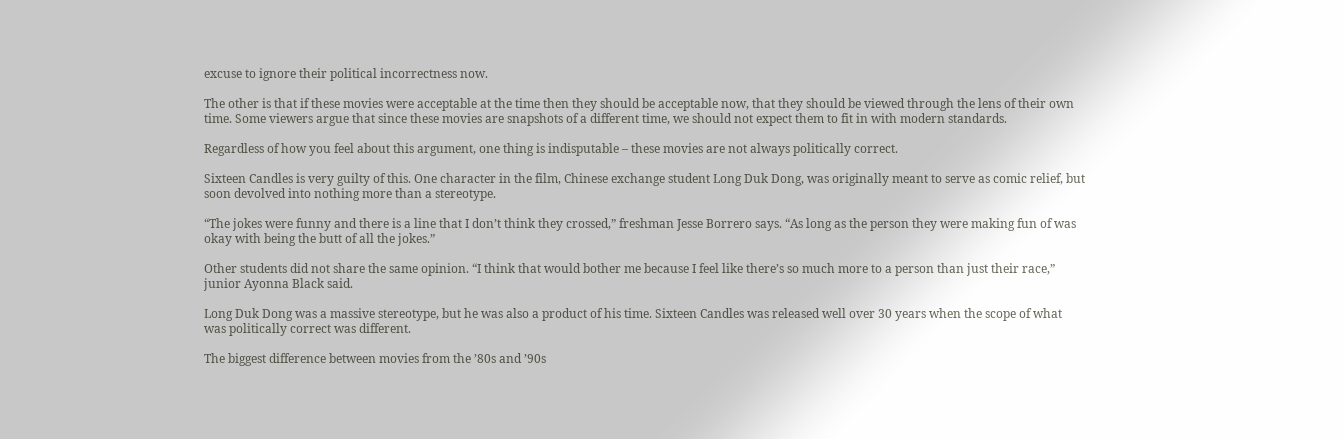excuse to ignore their political incorrectness now.

The other is that if these movies were acceptable at the time then they should be acceptable now, that they should be viewed through the lens of their own time. Some viewers argue that since these movies are snapshots of a different time, we should not expect them to fit in with modern standards.

Regardless of how you feel about this argument, one thing is indisputable – these movies are not always politically correct.

Sixteen Candles is very guilty of this. One character in the film, Chinese exchange student Long Duk Dong, was originally meant to serve as comic relief, but soon devolved into nothing more than a stereotype.

“The jokes were funny and there is a line that I don’t think they crossed,” freshman Jesse Borrero says. “As long as the person they were making fun of was okay with being the butt of all the jokes.”

Other students did not share the same opinion. “I think that would bother me because I feel like there’s so much more to a person than just their race,” junior Ayonna Black said.

Long Duk Dong was a massive stereotype, but he was also a product of his time. Sixteen Candles was released well over 30 years when the scope of what was politically correct was different.

The biggest difference between movies from the ’80s and ’90s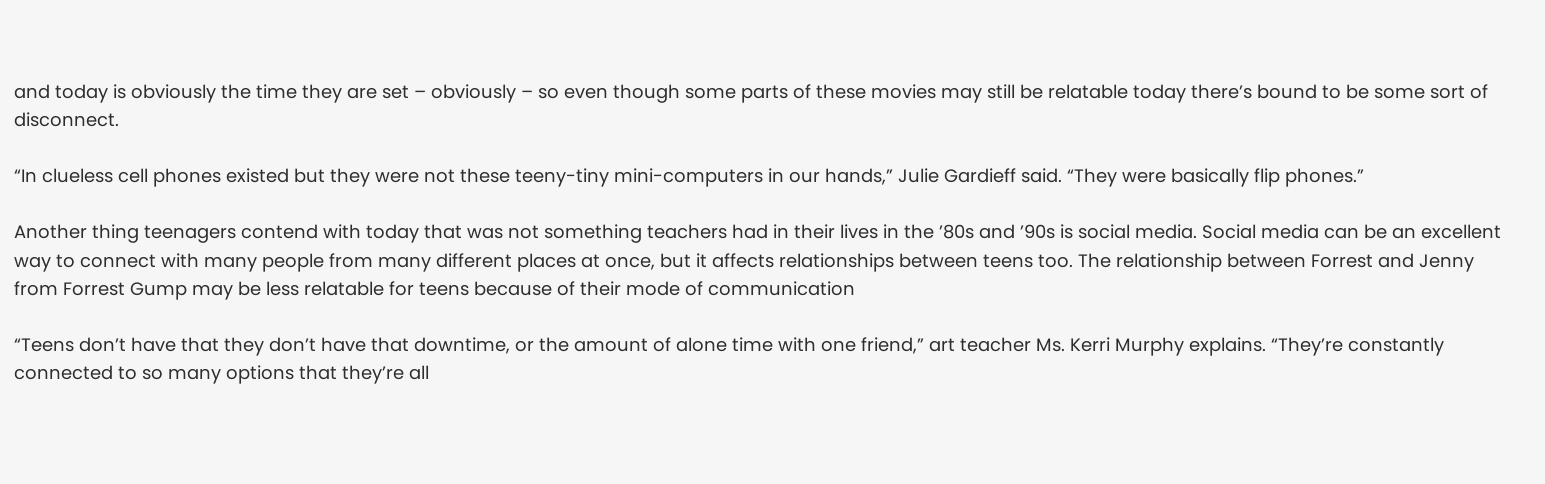and today is obviously the time they are set – obviously – so even though some parts of these movies may still be relatable today there’s bound to be some sort of disconnect.

“In clueless cell phones existed but they were not these teeny-tiny mini-computers in our hands,” Julie Gardieff said. “They were basically flip phones.”

Another thing teenagers contend with today that was not something teachers had in their lives in the ’80s and ’90s is social media. Social media can be an excellent way to connect with many people from many different places at once, but it affects relationships between teens too. The relationship between Forrest and Jenny from Forrest Gump may be less relatable for teens because of their mode of communication

“Teens don’t have that they don’t have that downtime, or the amount of alone time with one friend,” art teacher Ms. Kerri Murphy explains. “They’re constantly connected to so many options that they’re all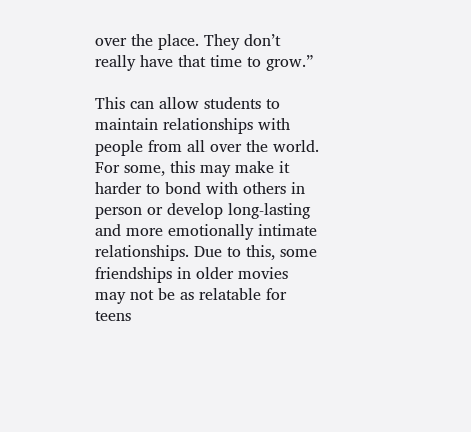over the place. They don’t really have that time to grow.”

This can allow students to maintain relationships with people from all over the world. For some, this may make it harder to bond with others in person or develop long-lasting and more emotionally intimate relationships. Due to this, some friendships in older movies may not be as relatable for teens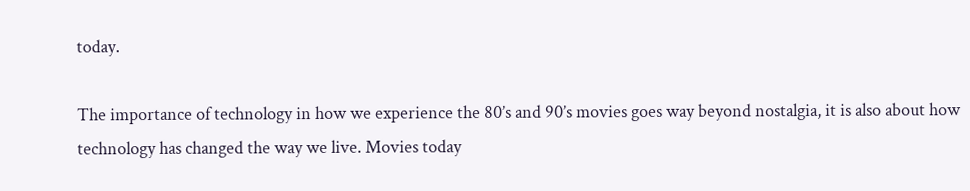today.

The importance of technology in how we experience the 80’s and 90’s movies goes way beyond nostalgia, it is also about how technology has changed the way we live. Movies today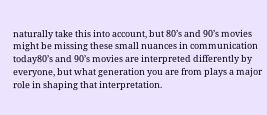naturally take this into account, but 80’s and 90’s movies might be missing these small nuances in communication today80’s and 90’s movies are interpreted differently by everyone, but what generation you are from plays a major role in shaping that interpretation.